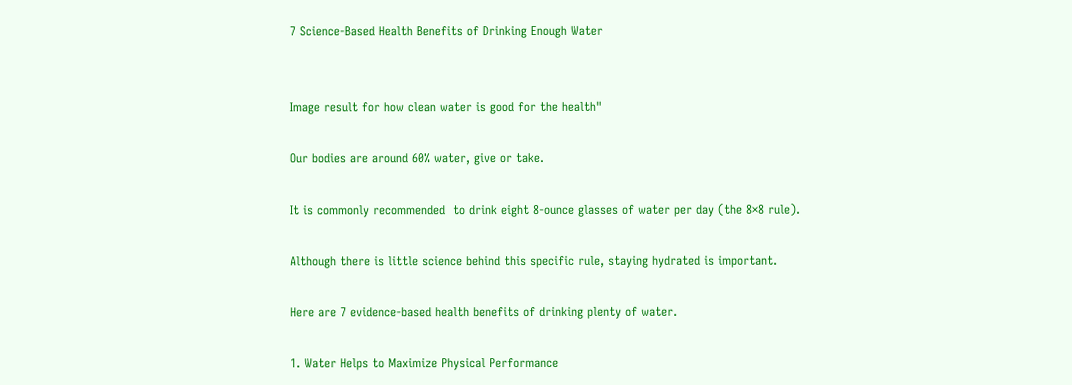7 Science-Based Health Benefits of Drinking Enough Water


Image result for how clean water is good for the health"

Our bodies are around 60% water, give or take.

It is commonly recommended  to drink eight 8-ounce glasses of water per day (the 8×8 rule).

Although there is little science behind this specific rule, staying hydrated is important.

Here are 7 evidence-based health benefits of drinking plenty of water.

1. Water Helps to Maximize Physical Performance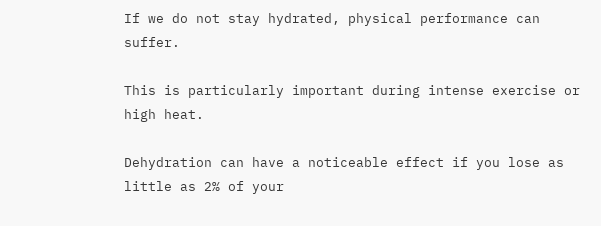If we do not stay hydrated, physical performance can suffer.

This is particularly important during intense exercise or high heat.

Dehydration can have a noticeable effect if you lose as little as 2% of your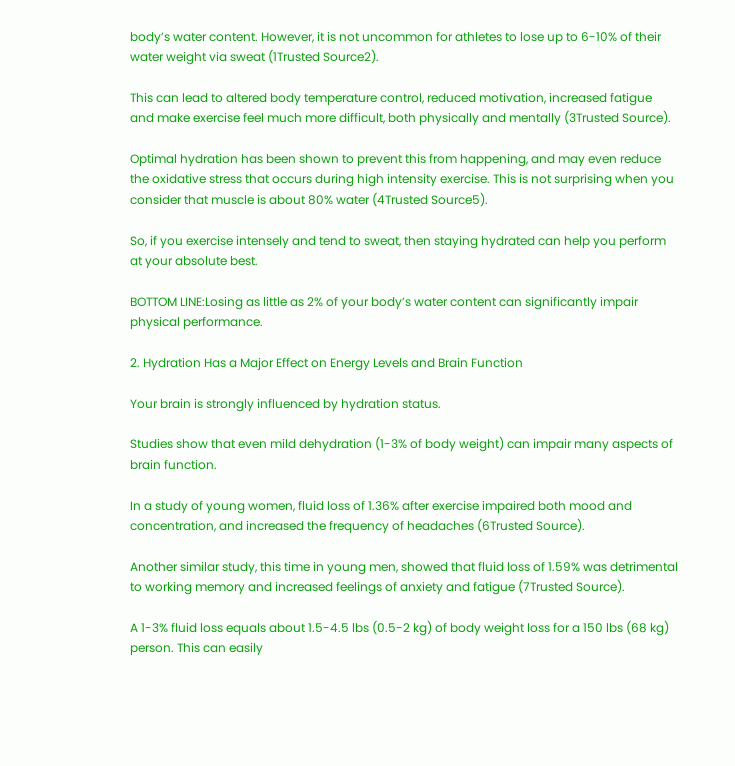body’s water content. However, it is not uncommon for athletes to lose up to 6-10% of their water weight via sweat (1Trusted Source2).

This can lead to altered body temperature control, reduced motivation, increased fatigue and make exercise feel much more difficult, both physically and mentally (3Trusted Source).

Optimal hydration has been shown to prevent this from happening, and may even reduce the oxidative stress that occurs during high intensity exercise. This is not surprising when you consider that muscle is about 80% water (4Trusted Source5).

So, if you exercise intensely and tend to sweat, then staying hydrated can help you perform at your absolute best.

BOTTOM LINE:Losing as little as 2% of your body’s water content can significantly impair physical performance.

2. Hydration Has a Major Effect on Energy Levels and Brain Function

Your brain is strongly influenced by hydration status.

Studies show that even mild dehydration (1-3% of body weight) can impair many aspects of brain function.

In a study of young women, fluid loss of 1.36% after exercise impaired both mood and concentration, and increased the frequency of headaches (6Trusted Source).

Another similar study, this time in young men, showed that fluid loss of 1.59% was detrimental to working memory and increased feelings of anxiety and fatigue (7Trusted Source).

A 1-3% fluid loss equals about 1.5-4.5 lbs (0.5-2 kg) of body weight loss for a 150 lbs (68 kg) person. This can easily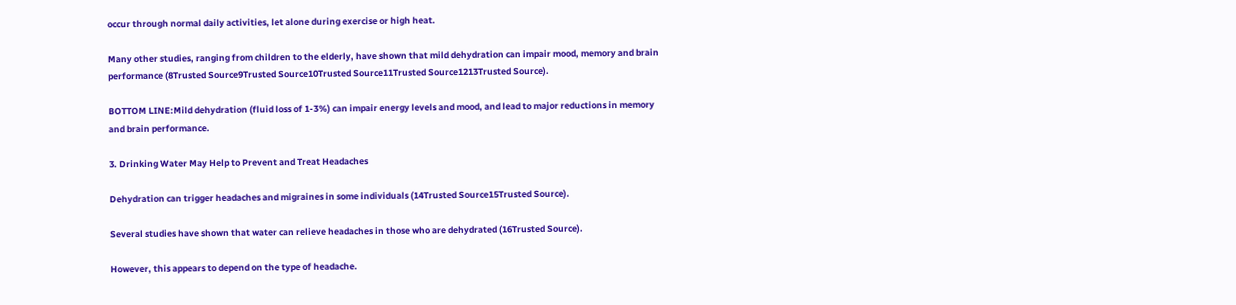occur through normal daily activities, let alone during exercise or high heat.

Many other studies, ranging from children to the elderly, have shown that mild dehydration can impair mood, memory and brain performance (8Trusted Source9Trusted Source10Trusted Source11Trusted Source1213Trusted Source).

BOTTOM LINE:Mild dehydration (fluid loss of 1-3%) can impair energy levels and mood, and lead to major reductions in memory and brain performance.

3. Drinking Water May Help to Prevent and Treat Headaches

Dehydration can trigger headaches and migraines in some individuals (14Trusted Source15Trusted Source).

Several studies have shown that water can relieve headaches in those who are dehydrated (16Trusted Source).

However, this appears to depend on the type of headache.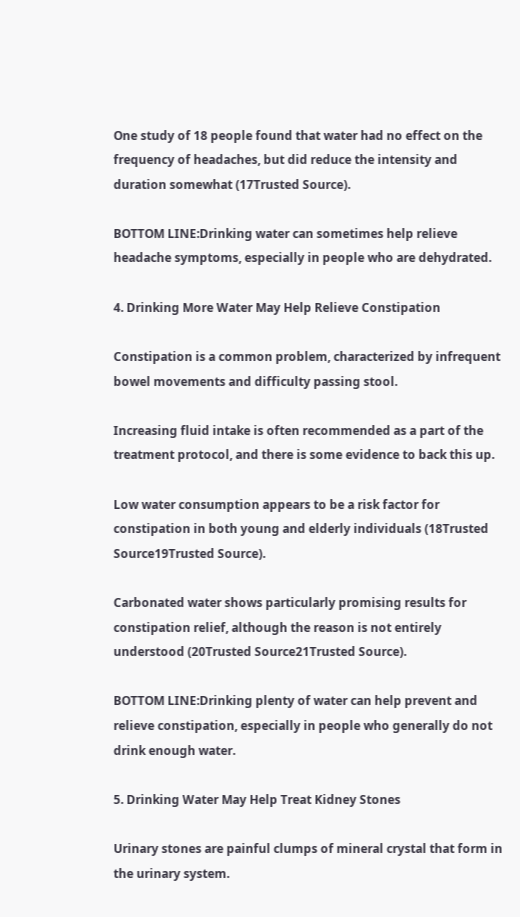One study of 18 people found that water had no effect on the frequency of headaches, but did reduce the intensity and duration somewhat (17Trusted Source).

BOTTOM LINE:Drinking water can sometimes help relieve headache symptoms, especially in people who are dehydrated.

4. Drinking More Water May Help Relieve Constipation

Constipation is a common problem, characterized by infrequent bowel movements and difficulty passing stool.

Increasing fluid intake is often recommended as a part of the treatment protocol, and there is some evidence to back this up.

Low water consumption appears to be a risk factor for constipation in both young and elderly individuals (18Trusted Source19Trusted Source).

Carbonated water shows particularly promising results for constipation relief, although the reason is not entirely understood (20Trusted Source21Trusted Source).

BOTTOM LINE:Drinking plenty of water can help prevent and relieve constipation, especially in people who generally do not drink enough water.

5. Drinking Water May Help Treat Kidney Stones

Urinary stones are painful clumps of mineral crystal that form in the urinary system.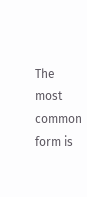The most common form is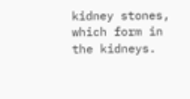kidney stones, which form in the kidneys.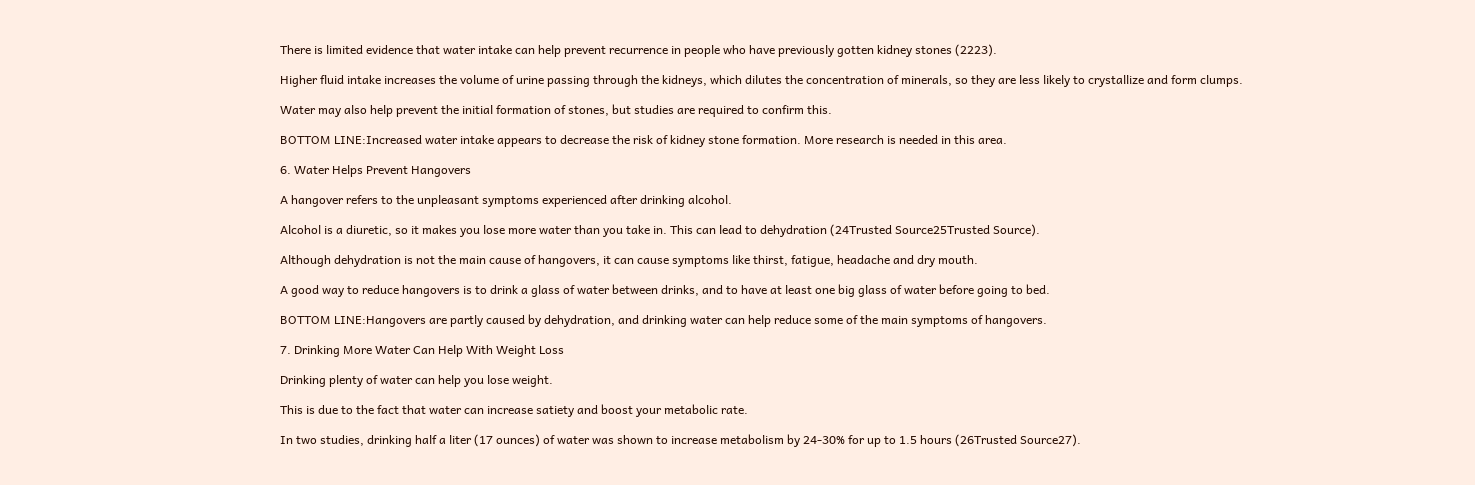There is limited evidence that water intake can help prevent recurrence in people who have previously gotten kidney stones (2223).

Higher fluid intake increases the volume of urine passing through the kidneys, which dilutes the concentration of minerals, so they are less likely to crystallize and form clumps.

Water may also help prevent the initial formation of stones, but studies are required to confirm this.

BOTTOM LINE:Increased water intake appears to decrease the risk of kidney stone formation. More research is needed in this area.

6. Water Helps Prevent Hangovers

A hangover refers to the unpleasant symptoms experienced after drinking alcohol.

Alcohol is a diuretic, so it makes you lose more water than you take in. This can lead to dehydration (24Trusted Source25Trusted Source).

Although dehydration is not the main cause of hangovers, it can cause symptoms like thirst, fatigue, headache and dry mouth.

A good way to reduce hangovers is to drink a glass of water between drinks, and to have at least one big glass of water before going to bed.

BOTTOM LINE:Hangovers are partly caused by dehydration, and drinking water can help reduce some of the main symptoms of hangovers.

7. Drinking More Water Can Help With Weight Loss

Drinking plenty of water can help you lose weight.

This is due to the fact that water can increase satiety and boost your metabolic rate.

In two studies, drinking half a liter (17 ounces) of water was shown to increase metabolism by 24-30% for up to 1.5 hours (26Trusted Source27).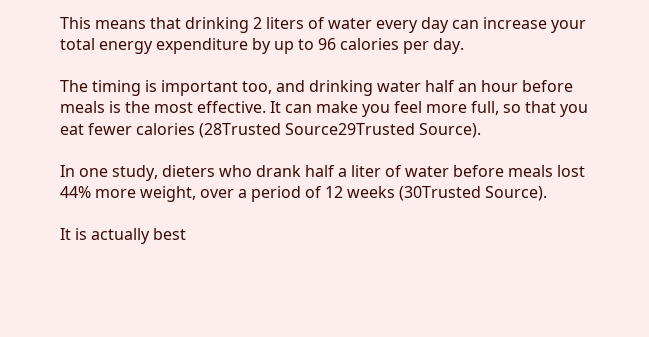This means that drinking 2 liters of water every day can increase your total energy expenditure by up to 96 calories per day.

The timing is important too, and drinking water half an hour before meals is the most effective. It can make you feel more full, so that you eat fewer calories (28Trusted Source29Trusted Source).

In one study, dieters who drank half a liter of water before meals lost 44% more weight, over a period of 12 weeks (30Trusted Source).

It is actually best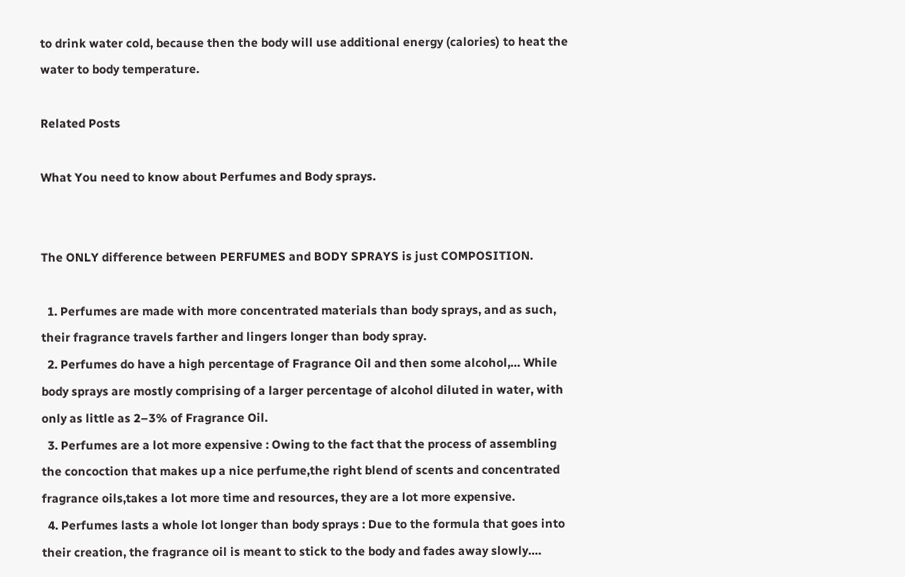to drink water cold, because then the body will use additional energy (calories) to heat the water to body temperature.

Related Posts

What You need to know about Perfumes and Body sprays.


The ONLY difference between PERFUMES and BODY SPRAYS is just COMPOSITION.

  1. Perfumes are made with more concentrated materials than body sprays, and as such, their fragrance travels farther and lingers longer than body spray.
  2. Perfumes do have a high percentage of Fragrance Oil and then some alcohol,… While body sprays are mostly comprising of a larger percentage of alcohol diluted in water, with only as little as 2–3% of Fragrance Oil.
  3. Perfumes are a lot more expensive : Owing to the fact that the process of assembling the concoction that makes up a nice perfume,the right blend of scents and concentrated fragrance oils,takes a lot more time and resources, they are a lot more expensive.
  4. Perfumes lasts a whole lot longer than body sprays : Due to the formula that goes into their creation, the fragrance oil is meant to stick to the body and fades away slowly….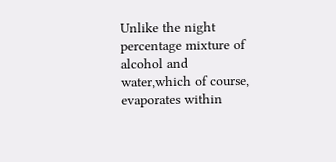Unlike the night percentage mixture of alcohol and water,which of course, evaporates within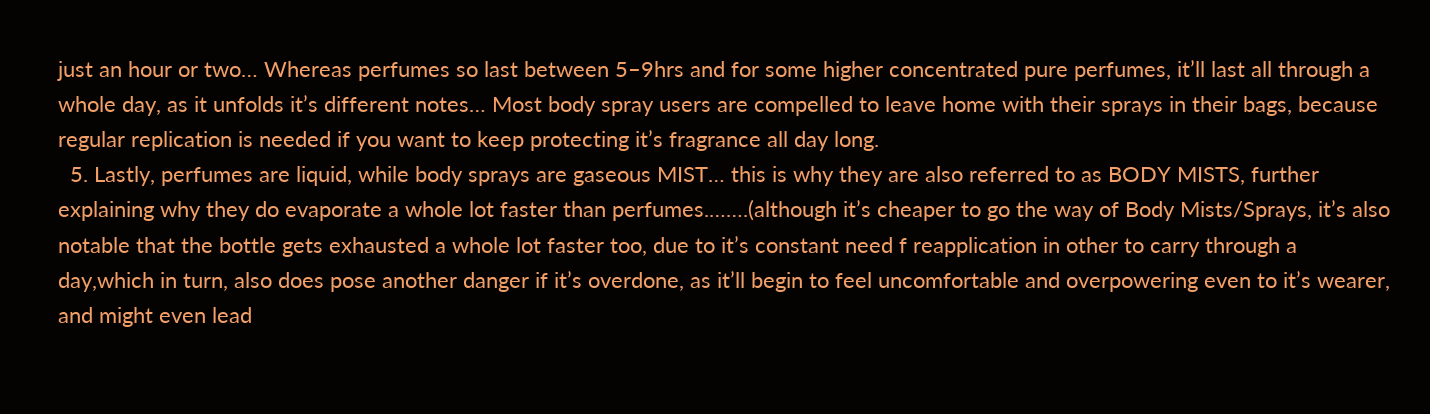just an hour or two… Whereas perfumes so last between 5–9hrs and for some higher concentrated pure perfumes, it’ll last all through a whole day, as it unfolds it’s different notes… Most body spray users are compelled to leave home with their sprays in their bags, because regular replication is needed if you want to keep protecting it’s fragrance all day long.
  5. Lastly, perfumes are liquid, while body sprays are gaseous MIST… this is why they are also referred to as BODY MISTS, further explaining why they do evaporate a whole lot faster than perfumes.…….(although it’s cheaper to go the way of Body Mists/Sprays, it’s also notable that the bottle gets exhausted a whole lot faster too, due to it’s constant need f reapplication in other to carry through a day,which in turn, also does pose another danger if it’s overdone, as it’ll begin to feel uncomfortable and overpowering even to it’s wearer, and might even lead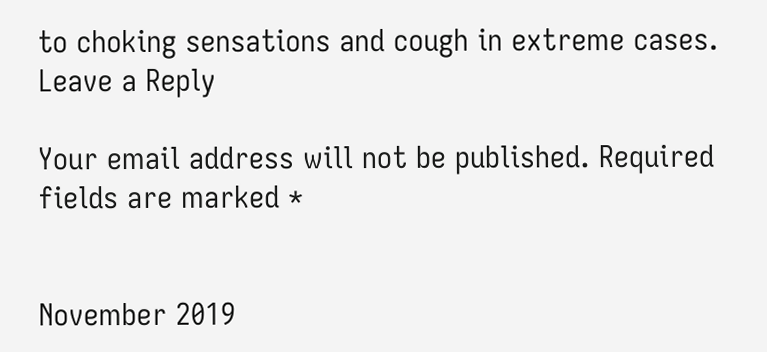to choking sensations and cough in extreme cases.
Leave a Reply

Your email address will not be published. Required fields are marked *


November 2019